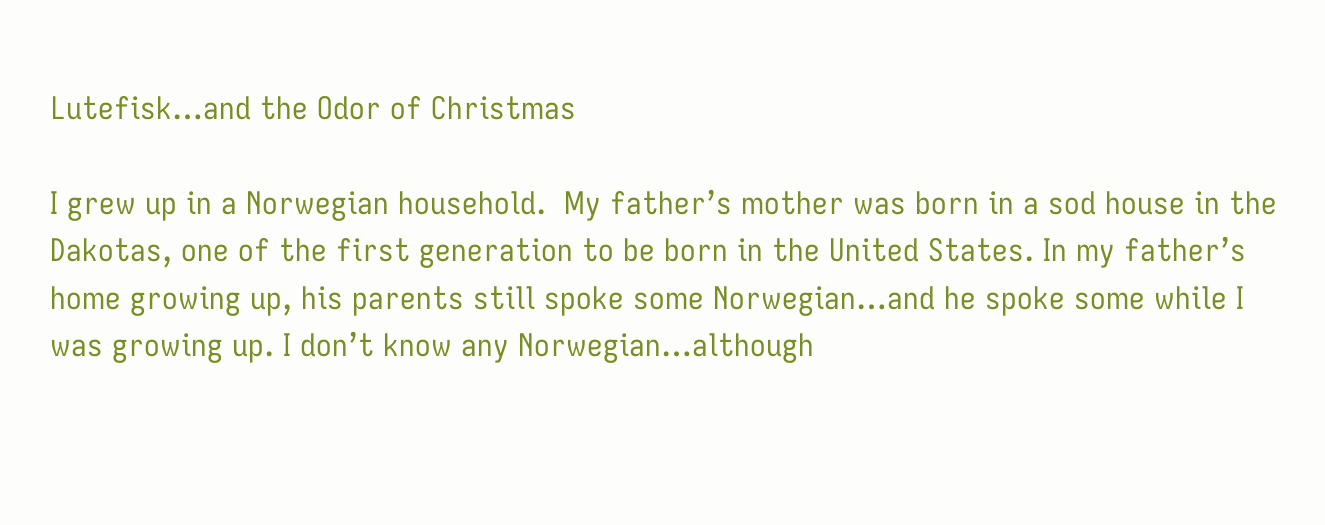Lutefisk…and the Odor of Christmas

I grew up in a Norwegian household.  My father’s mother was born in a sod house in the Dakotas, one of the first generation to be born in the United States. In my father’s home growing up, his parents still spoke some Norwegian…and he spoke some while I was growing up. I don’t know any Norwegian…although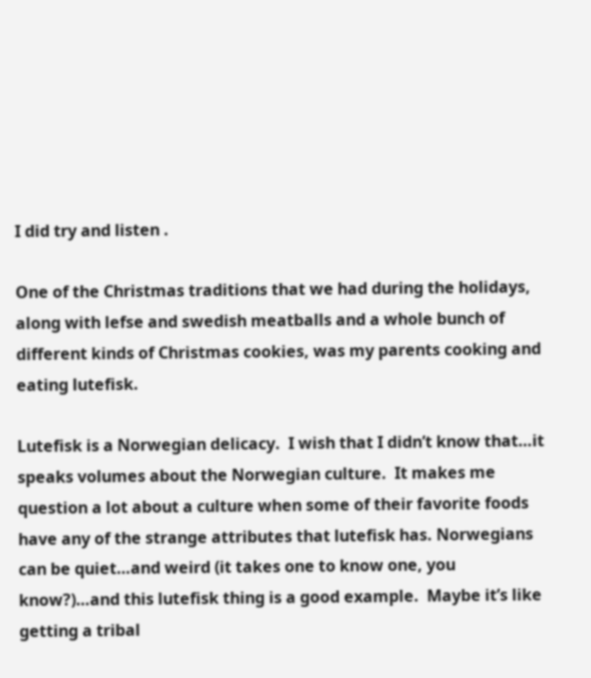I did try and listen .

One of the Christmas traditions that we had during the holidays, along with lefse and swedish meatballs and a whole bunch of different kinds of Christmas cookies, was my parents cooking and eating lutefisk.

Lutefisk is a Norwegian delicacy.  I wish that I didn’t know that…it speaks volumes about the Norwegian culture.  It makes me question a lot about a culture when some of their favorite foods have any of the strange attributes that lutefisk has. Norwegians can be quiet…and weird (it takes one to know one, you know?)…and this lutefisk thing is a good example.  Maybe it’s like getting a tribal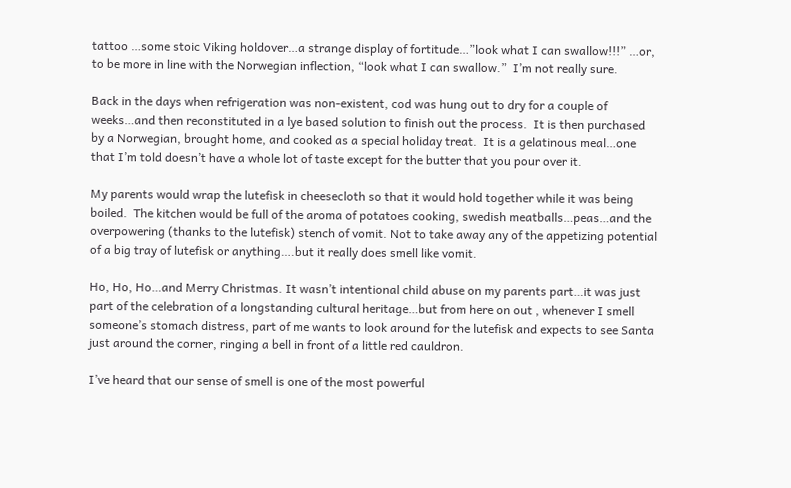tattoo …some stoic Viking holdover…a strange display of fortitude…”look what I can swallow!!!” …or, to be more in line with the Norwegian inflection, “look what I can swallow.”  I’m not really sure.

Back in the days when refrigeration was non-existent, cod was hung out to dry for a couple of weeks…and then reconstituted in a lye based solution to finish out the process.  It is then purchased by a Norwegian, brought home, and cooked as a special holiday treat.  It is a gelatinous meal…one that I’m told doesn’t have a whole lot of taste except for the butter that you pour over it.

My parents would wrap the lutefisk in cheesecloth so that it would hold together while it was being boiled.  The kitchen would be full of the aroma of potatoes cooking, swedish meatballs…peas…and the overpowering (thanks to the lutefisk) stench of vomit. Not to take away any of the appetizing potential of a big tray of lutefisk or anything….but it really does smell like vomit.

Ho, Ho, Ho…and Merry Christmas. It wasn’t intentional child abuse on my parents part…it was just part of the celebration of a longstanding cultural heritage…but from here on out , whenever I smell someone’s stomach distress, part of me wants to look around for the lutefisk and expects to see Santa just around the corner, ringing a bell in front of a little red cauldron.

I’ve heard that our sense of smell is one of the most powerful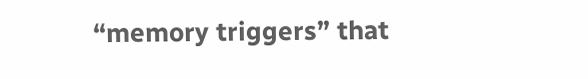“memory triggers” that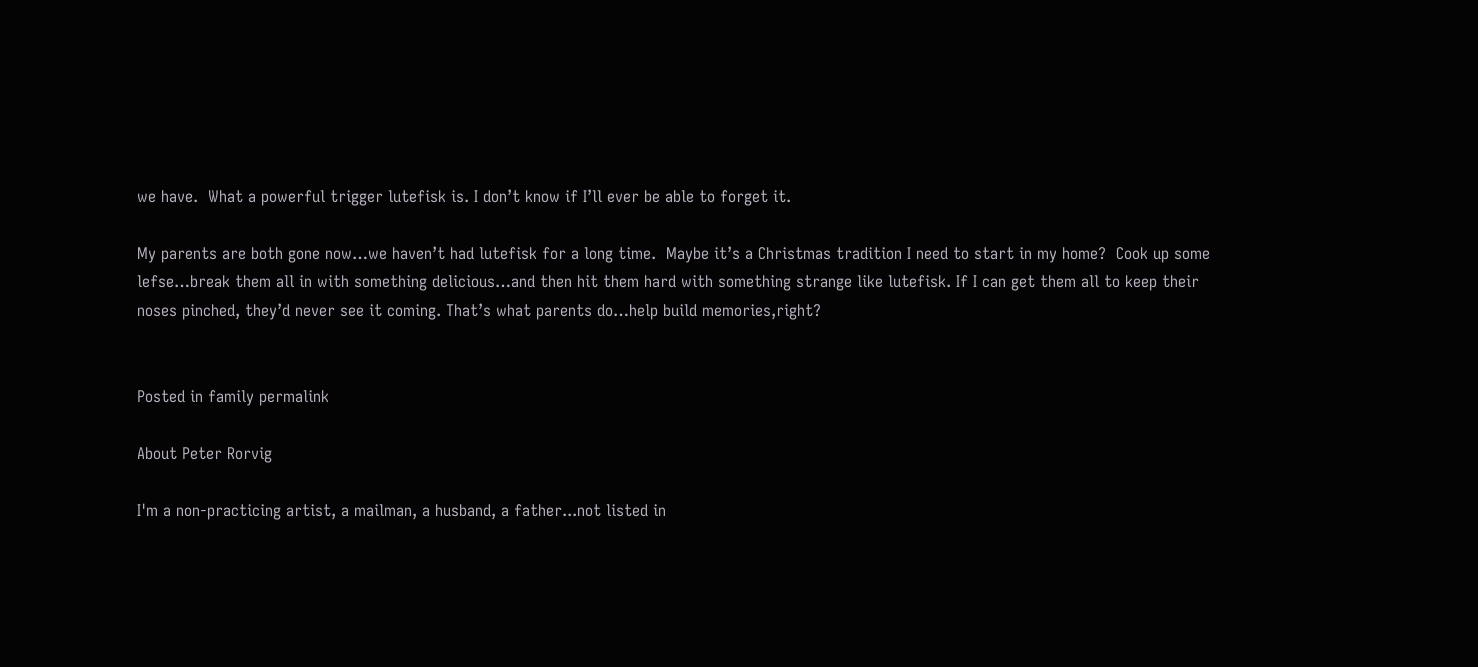we have.  What a powerful trigger lutefisk is. I don’t know if I’ll ever be able to forget it.

My parents are both gone now…we haven’t had lutefisk for a long time.  Maybe it’s a Christmas tradition I need to start in my home?  Cook up some lefse…break them all in with something delicious…and then hit them hard with something strange like lutefisk. If I can get them all to keep their noses pinched, they’d never see it coming. That’s what parents do…help build memories,right?


Posted in family permalink

About Peter Rorvig

I'm a non-practicing artist, a mailman, a husband, a father...not listed in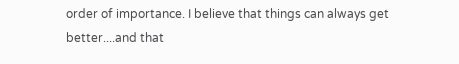order of importance. I believe that things can always get better....and that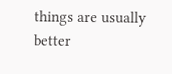things are usually better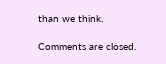than we think.

Comments are closed.